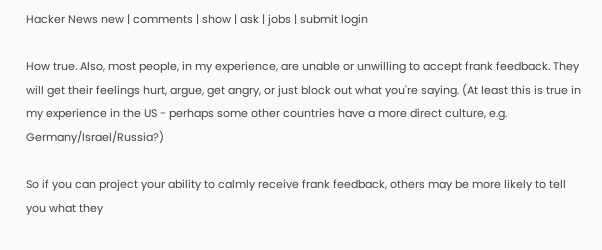Hacker News new | comments | show | ask | jobs | submit login

How true. Also, most people, in my experience, are unable or unwilling to accept frank feedback. They will get their feelings hurt, argue, get angry, or just block out what you're saying. (At least this is true in my experience in the US - perhaps some other countries have a more direct culture, e.g. Germany/Israel/Russia?)

So if you can project your ability to calmly receive frank feedback, others may be more likely to tell you what they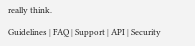really think.

Guidelines | FAQ | Support | API | Security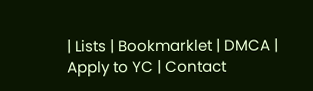| Lists | Bookmarklet | DMCA | Apply to YC | Contact